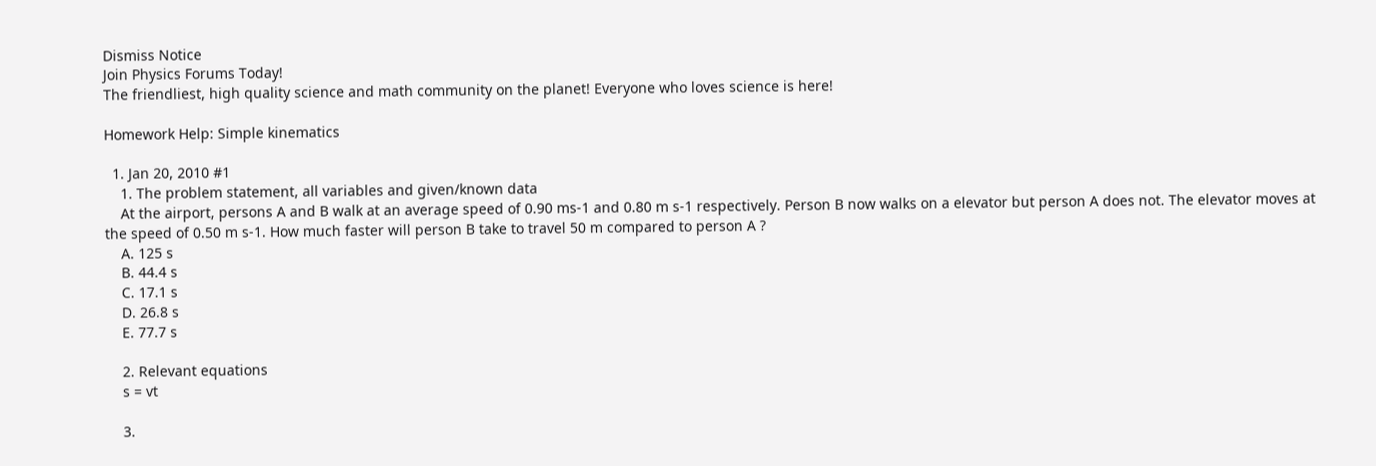Dismiss Notice
Join Physics Forums Today!
The friendliest, high quality science and math community on the planet! Everyone who loves science is here!

Homework Help: Simple kinematics

  1. Jan 20, 2010 #1
    1. The problem statement, all variables and given/known data
    At the airport, persons A and B walk at an average speed of 0.90 ms-1 and 0.80 m s-1 respectively. Person B now walks on a elevator but person A does not. The elevator moves at the speed of 0.50 m s-1. How much faster will person B take to travel 50 m compared to person A ?
    A. 125 s
    B. 44.4 s
    C. 17.1 s
    D. 26.8 s
    E. 77.7 s

    2. Relevant equations
    s = vt

    3.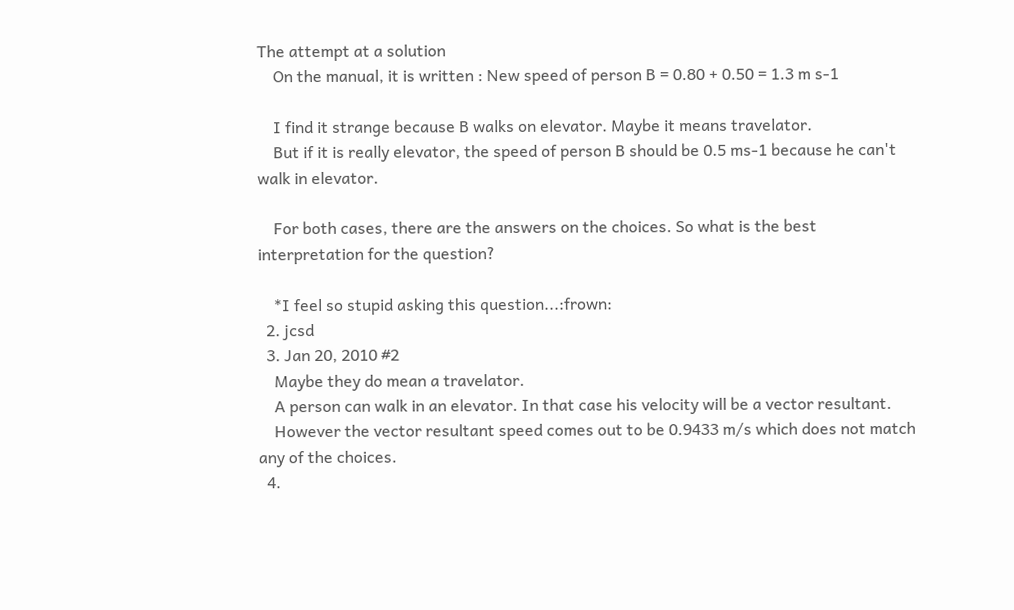The attempt at a solution
    On the manual, it is written : New speed of person B = 0.80 + 0.50 = 1.3 m s-1

    I find it strange because B walks on elevator. Maybe it means travelator.
    But if it is really elevator, the speed of person B should be 0.5 ms-1 because he can't walk in elevator.

    For both cases, there are the answers on the choices. So what is the best interpretation for the question?

    *I feel so stupid asking this question...:frown:
  2. jcsd
  3. Jan 20, 2010 #2
    Maybe they do mean a travelator.
    A person can walk in an elevator. In that case his velocity will be a vector resultant.
    However the vector resultant speed comes out to be 0.9433 m/s which does not match any of the choices.
  4.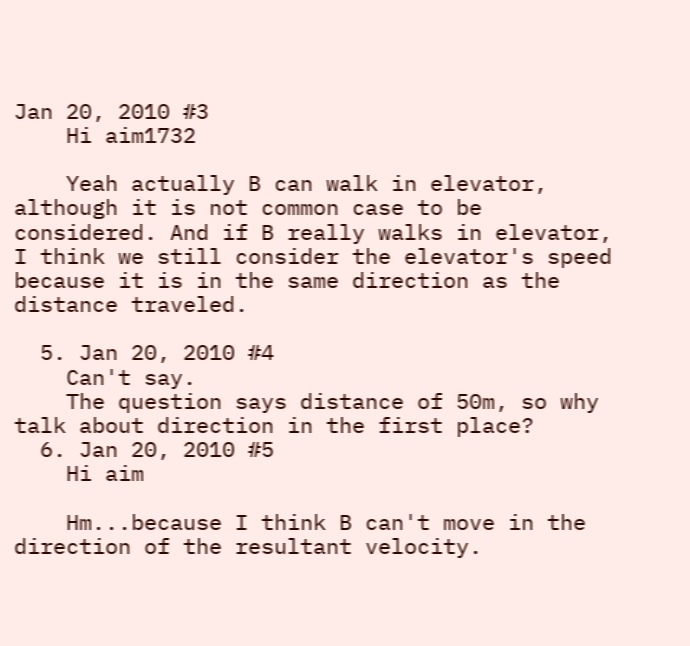Jan 20, 2010 #3
    Hi aim1732

    Yeah actually B can walk in elevator, although it is not common case to be considered. And if B really walks in elevator, I think we still consider the elevator's speed because it is in the same direction as the distance traveled.

  5. Jan 20, 2010 #4
    Can't say.
    The question says distance of 50m, so why talk about direction in the first place?
  6. Jan 20, 2010 #5
    Hi aim

    Hm...because I think B can't move in the direction of the resultant velocity.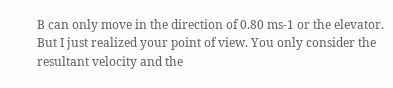B can only move in the direction of 0.80 ms-1 or the elevator. But I just realized your point of view. You only consider the resultant velocity and the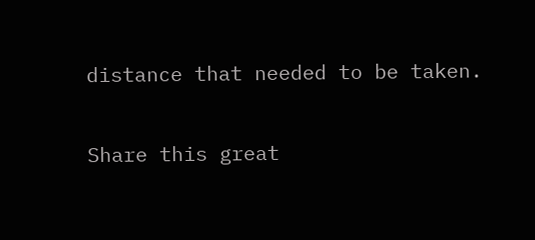distance that needed to be taken.

Share this great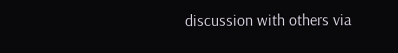discussion with others via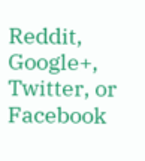Reddit, Google+, Twitter, or Facebook